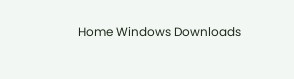Home Windows Downloads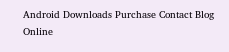Android Downloads Purchase Contact Blog
Online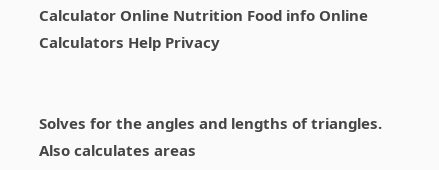Calculator Online Nutrition Food info Online Calculators Help Privacy


Solves for the angles and lengths of triangles. Also calculates areas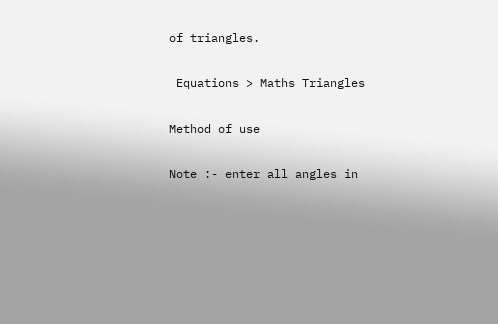of triangles.

 Equations > Maths Triangles

Method of use

Note :- enter all angles in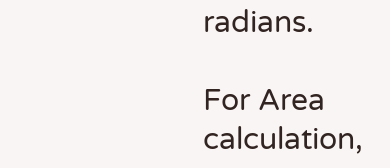radians.

For Area calculation,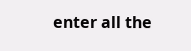enter all the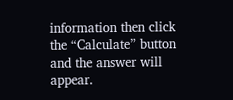information then click the “Calculate” button and the answer will appear.